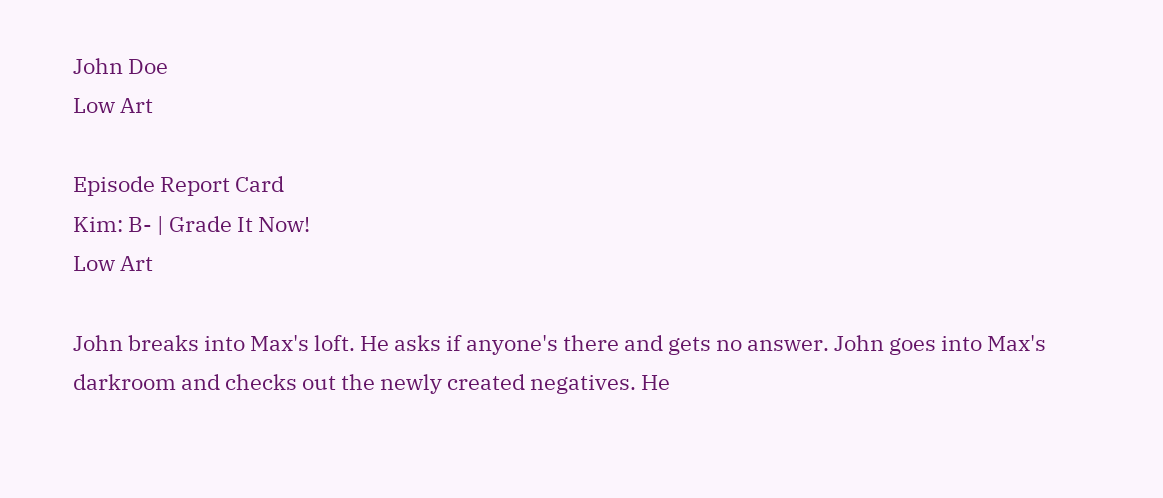John Doe
Low Art

Episode Report Card
Kim: B- | Grade It Now!
Low Art

John breaks into Max's loft. He asks if anyone's there and gets no answer. John goes into Max's darkroom and checks out the newly created negatives. He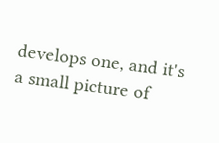develops one, and it's a small picture of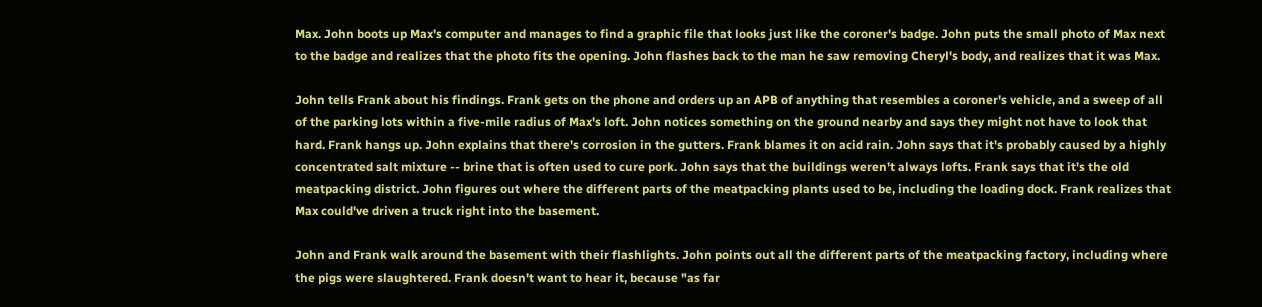Max. John boots up Max's computer and manages to find a graphic file that looks just like the coroner's badge. John puts the small photo of Max next to the badge and realizes that the photo fits the opening. John flashes back to the man he saw removing Cheryl's body, and realizes that it was Max.

John tells Frank about his findings. Frank gets on the phone and orders up an APB of anything that resembles a coroner's vehicle, and a sweep of all of the parking lots within a five-mile radius of Max's loft. John notices something on the ground nearby and says they might not have to look that hard. Frank hangs up. John explains that there's corrosion in the gutters. Frank blames it on acid rain. John says that it's probably caused by a highly concentrated salt mixture -- brine that is often used to cure pork. John says that the buildings weren't always lofts. Frank says that it's the old meatpacking district. John figures out where the different parts of the meatpacking plants used to be, including the loading dock. Frank realizes that Max could've driven a truck right into the basement.

John and Frank walk around the basement with their flashlights. John points out all the different parts of the meatpacking factory, including where the pigs were slaughtered. Frank doesn't want to hear it, because "as far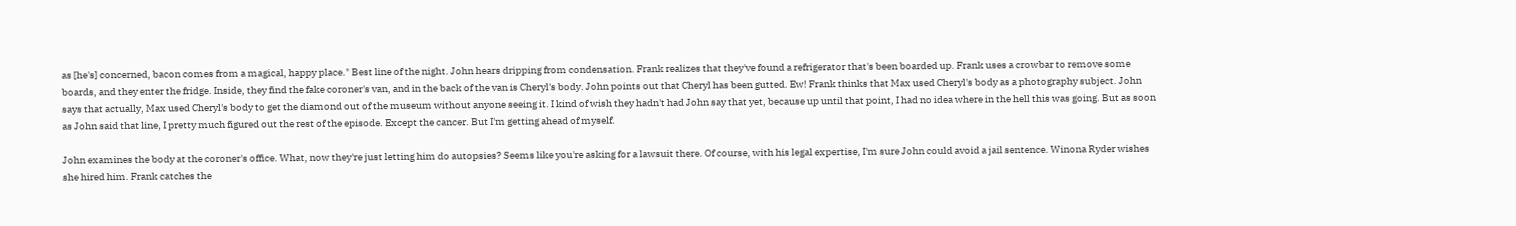as [he's] concerned, bacon comes from a magical, happy place." Best line of the night. John hears dripping from condensation. Frank realizes that they've found a refrigerator that's been boarded up. Frank uses a crowbar to remove some boards, and they enter the fridge. Inside, they find the fake coroner's van, and in the back of the van is Cheryl's body. John points out that Cheryl has been gutted. Ew! Frank thinks that Max used Cheryl's body as a photography subject. John says that actually, Max used Cheryl's body to get the diamond out of the museum without anyone seeing it. I kind of wish they hadn't had John say that yet, because up until that point, I had no idea where in the hell this was going. But as soon as John said that line, I pretty much figured out the rest of the episode. Except the cancer. But I'm getting ahead of myself.

John examines the body at the coroner's office. What, now they're just letting him do autopsies? Seems like you're asking for a lawsuit there. Of course, with his legal expertise, I'm sure John could avoid a jail sentence. Winona Ryder wishes she hired him. Frank catches the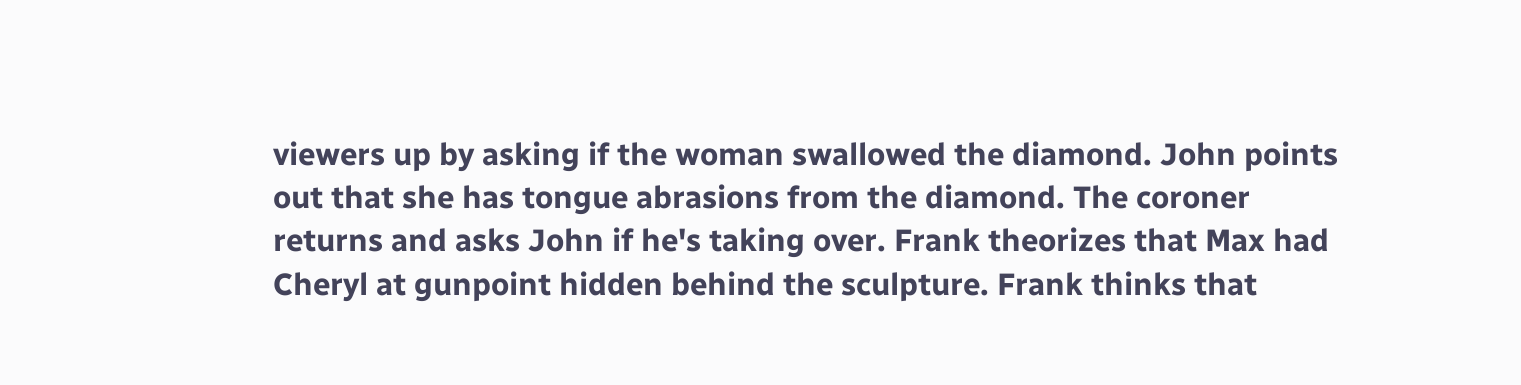viewers up by asking if the woman swallowed the diamond. John points out that she has tongue abrasions from the diamond. The coroner returns and asks John if he's taking over. Frank theorizes that Max had Cheryl at gunpoint hidden behind the sculpture. Frank thinks that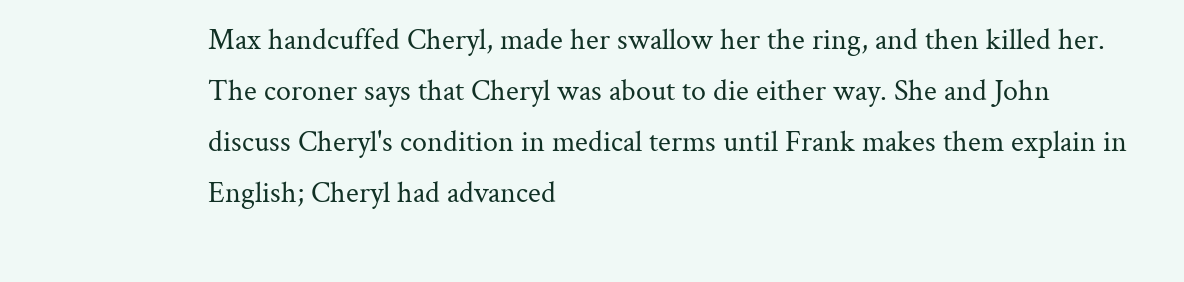Max handcuffed Cheryl, made her swallow her the ring, and then killed her. The coroner says that Cheryl was about to die either way. She and John discuss Cheryl's condition in medical terms until Frank makes them explain in English; Cheryl had advanced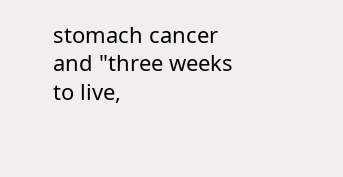stomach cancer and "three weeks to live,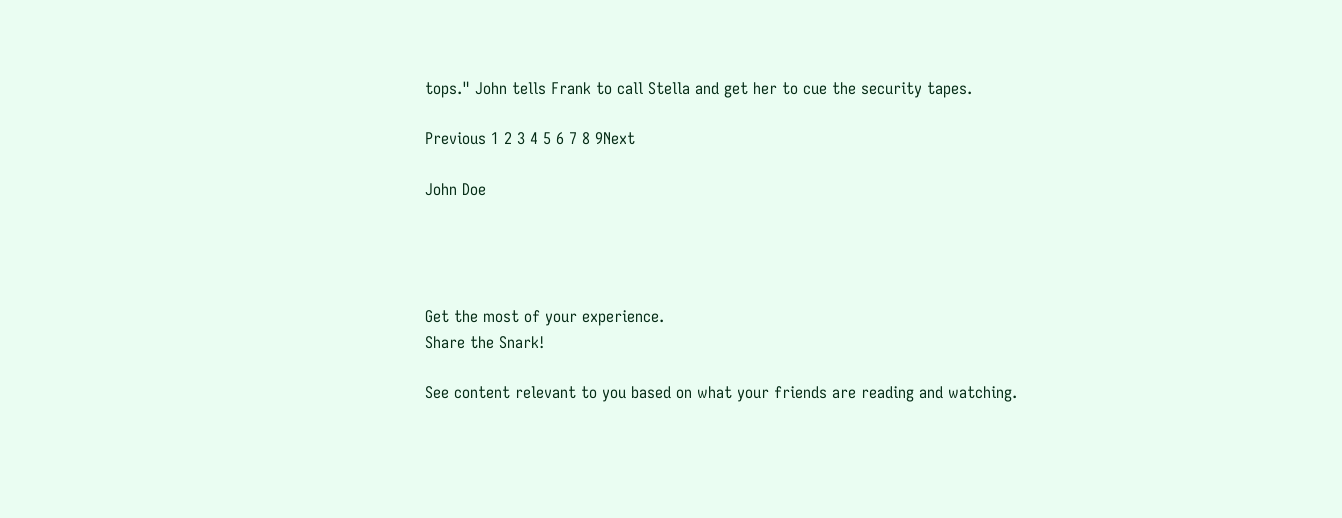tops." John tells Frank to call Stella and get her to cue the security tapes.

Previous 1 2 3 4 5 6 7 8 9Next

John Doe




Get the most of your experience.
Share the Snark!

See content relevant to you based on what your friends are reading and watching.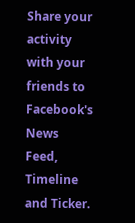Share your activity with your friends to Facebook's News Feed, Timeline and Ticker.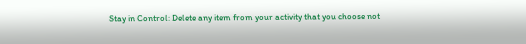Stay in Control: Delete any item from your activity that you choose not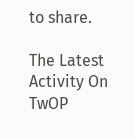to share.

The Latest Activity On TwOP